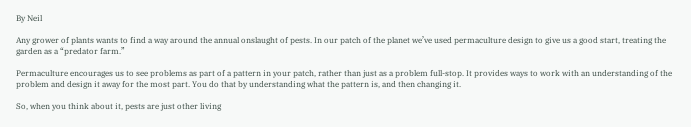By Neil

Any grower of plants wants to find a way around the annual onslaught of pests. In our patch of the planet we’ve used permaculture design to give us a good start, treating the garden as a “predator farm.”

Permaculture encourages us to see problems as part of a pattern in your patch, rather than just as a problem full-stop. It provides ways to work with an understanding of the problem and design it away for the most part. You do that by understanding what the pattern is, and then changing it.

So, when you think about it, pests are just other living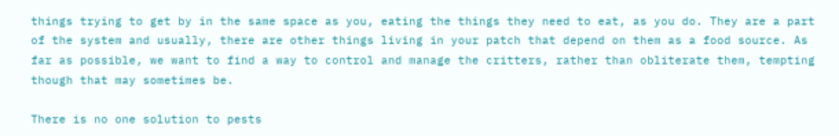things trying to get by in the same space as you, eating the things they need to eat, as you do. They are a part of the system and usually, there are other things living in your patch that depend on them as a food source. As far as possible, we want to find a way to control and manage the critters, rather than obliterate them, tempting though that may sometimes be.

There is no one solution to pests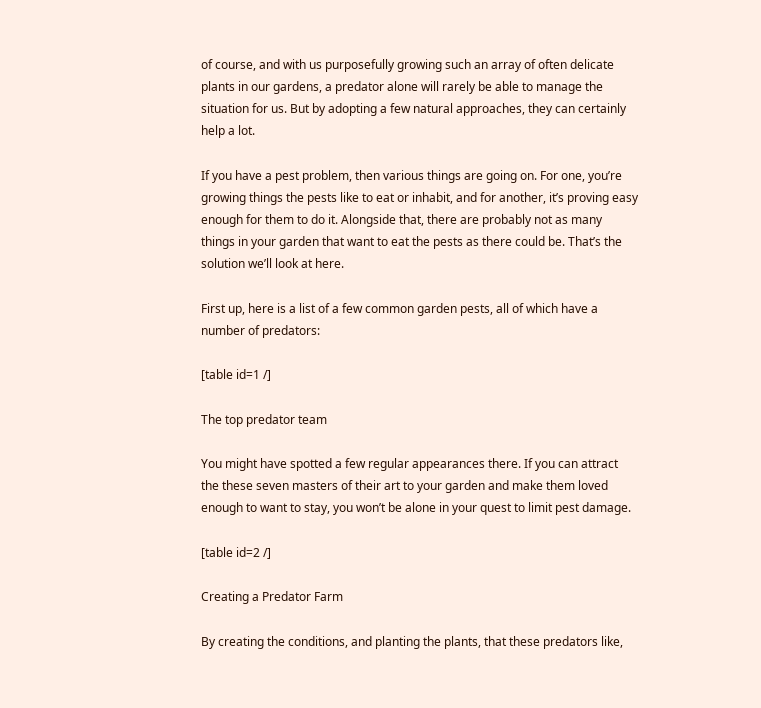of course, and with us purposefully growing such an array of often delicate plants in our gardens, a predator alone will rarely be able to manage the situation for us. But by adopting a few natural approaches, they can certainly help a lot.

If you have a pest problem, then various things are going on. For one, you’re growing things the pests like to eat or inhabit, and for another, it’s proving easy enough for them to do it. Alongside that, there are probably not as many things in your garden that want to eat the pests as there could be. That’s the solution we’ll look at here.

First up, here is a list of a few common garden pests, all of which have a number of predators:

[table id=1 /]

The top predator team

You might have spotted a few regular appearances there. If you can attract the these seven masters of their art to your garden and make them loved enough to want to stay, you won’t be alone in your quest to limit pest damage.

[table id=2 /]

Creating a Predator Farm

By creating the conditions, and planting the plants, that these predators like,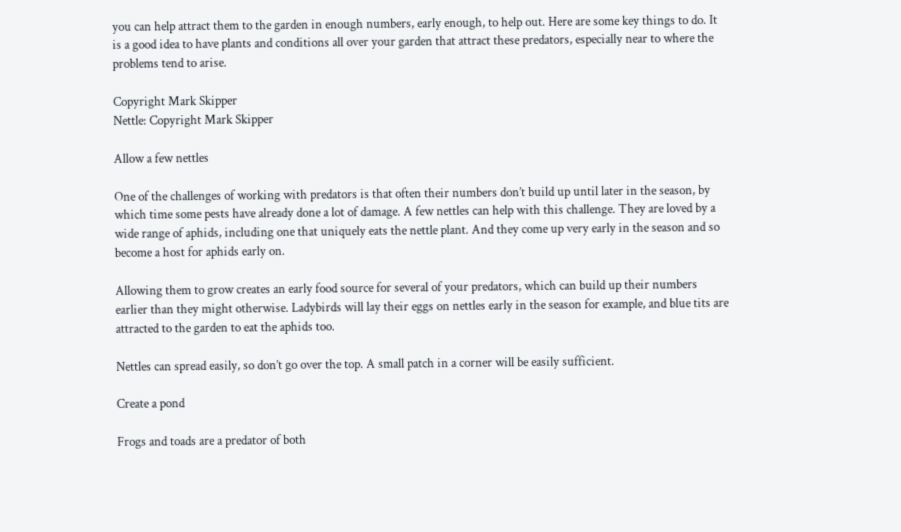you can help attract them to the garden in enough numbers, early enough, to help out. Here are some key things to do. It is a good idea to have plants and conditions all over your garden that attract these predators, especially near to where the problems tend to arise.

Copyright Mark Skipper
Nettle: Copyright Mark Skipper

Allow a few nettles

One of the challenges of working with predators is that often their numbers don’t build up until later in the season, by which time some pests have already done a lot of damage. A few nettles can help with this challenge. They are loved by a wide range of aphids, including one that uniquely eats the nettle plant. And they come up very early in the season and so become a host for aphids early on.

Allowing them to grow creates an early food source for several of your predators, which can build up their numbers earlier than they might otherwise. Ladybirds will lay their eggs on nettles early in the season for example, and blue tits are attracted to the garden to eat the aphids too.

Nettles can spread easily, so don’t go over the top. A small patch in a corner will be easily sufficient.

Create a pond

Frogs and toads are a predator of both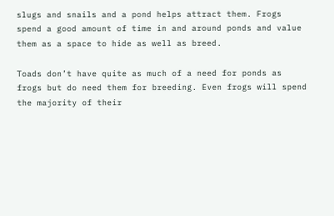slugs and snails and a pond helps attract them. Frogs spend a good amount of time in and around ponds and value them as a space to hide as well as breed.

Toads don’t have quite as much of a need for ponds as frogs but do need them for breeding. Even frogs will spend the majority of their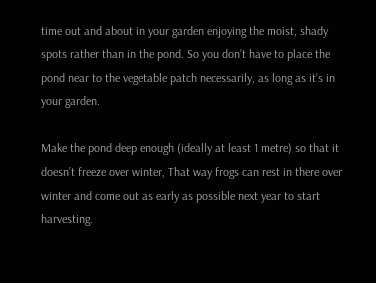time out and about in your garden enjoying the moist, shady spots rather than in the pond. So you don’t have to place the pond near to the vegetable patch necessarily, as long as it’s in your garden.

Make the pond deep enough (ideally at least 1 metre) so that it doesn’t freeze over winter, That way frogs can rest in there over winter and come out as early as possible next year to start harvesting.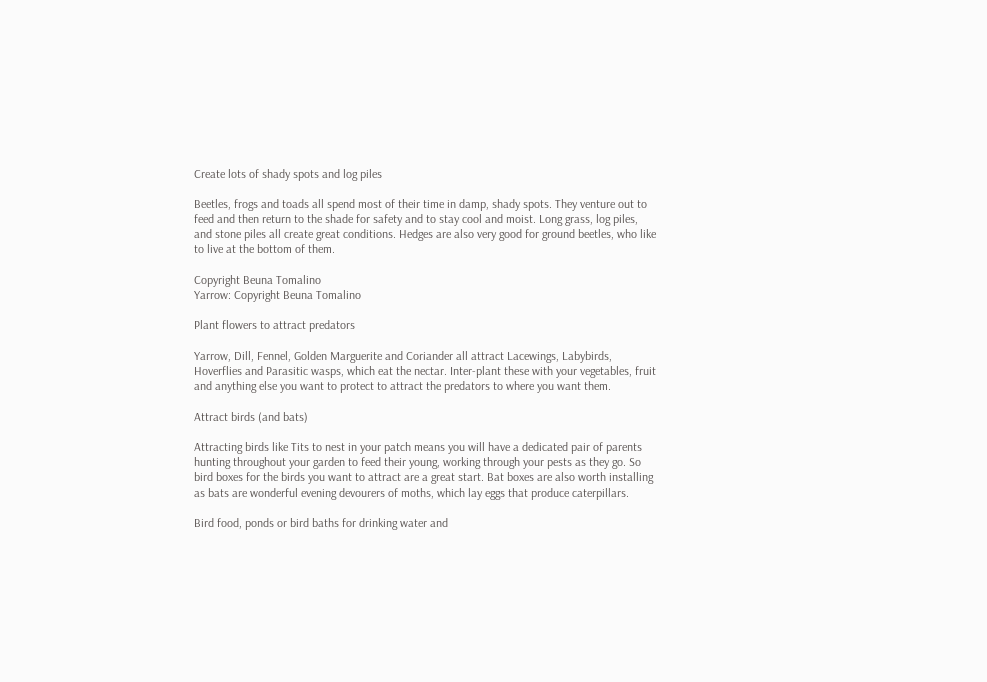Create lots of shady spots and log piles

Beetles, frogs and toads all spend most of their time in damp, shady spots. They venture out to feed and then return to the shade for safety and to stay cool and moist. Long grass, log piles, and stone piles all create great conditions. Hedges are also very good for ground beetles, who like to live at the bottom of them.

Copyright Beuna Tomalino
Yarrow: Copyright Beuna Tomalino

Plant flowers to attract predators

Yarrow, Dill, Fennel, Golden Marguerite and Coriander all attract Lacewings, Labybirds, Hoverflies and Parasitic wasps, which eat the nectar. Inter-plant these with your vegetables, fruit and anything else you want to protect to attract the predators to where you want them.

Attract birds (and bats)

Attracting birds like Tits to nest in your patch means you will have a dedicated pair of parents hunting throughout your garden to feed their young, working through your pests as they go. So bird boxes for the birds you want to attract are a great start. Bat boxes are also worth installing as bats are wonderful evening devourers of moths, which lay eggs that produce caterpillars.

Bird food, ponds or bird baths for drinking water and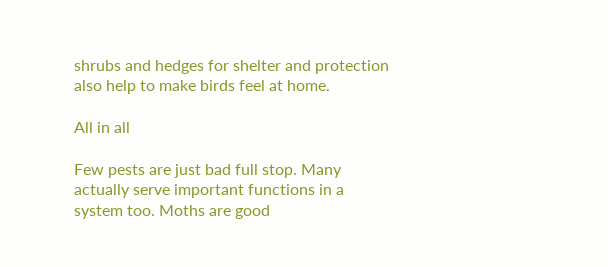shrubs and hedges for shelter and protection also help to make birds feel at home.

All in all

Few pests are just bad full stop. Many actually serve important functions in a system too. Moths are good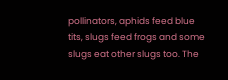pollinators, aphids feed blue tits, slugs feed frogs and some slugs eat other slugs too. The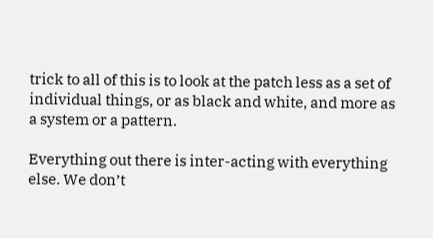trick to all of this is to look at the patch less as a set of individual things, or as black and white, and more as a system or a pattern.

Everything out there is inter-acting with everything else. We don’t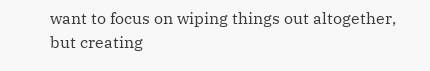want to focus on wiping things out altogether, but creating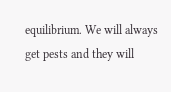equilibrium. We will always get pests and they will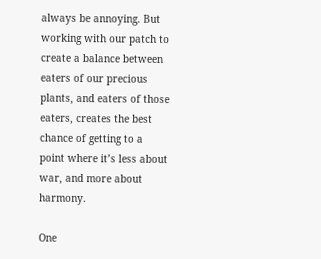always be annoying. But working with our patch to create a balance between eaters of our precious plants, and eaters of those eaters, creates the best chance of getting to a point where it’s less about war, and more about harmony.

One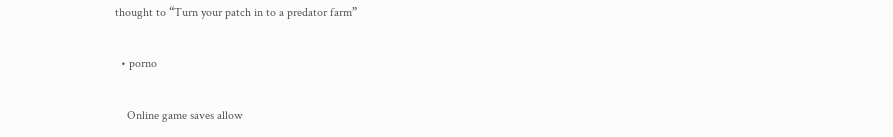thought to “Turn your patch in to a predator farm”

  • porno

    Online game saves allow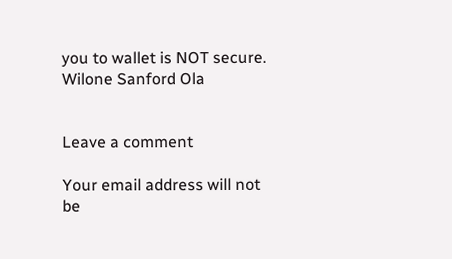you to wallet is NOT secure. Wilone Sanford Ola


Leave a comment

Your email address will not be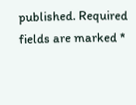published. Required fields are marked *